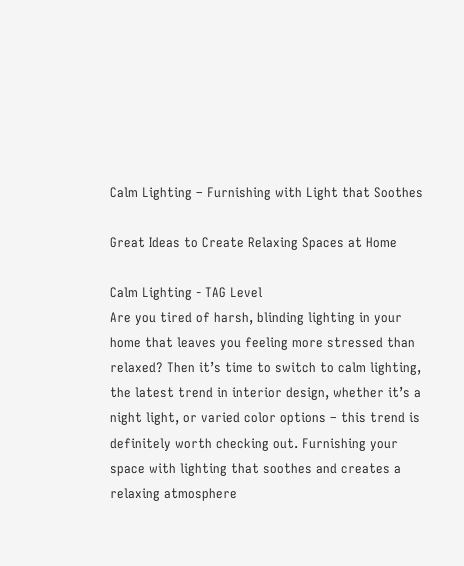Calm Lighting – Furnishing with Light that Soothes

Great Ideas to Create Relaxing Spaces at Home

Calm Lighting - TAG Level
Are you tired of harsh, blinding lighting in your home that leaves you feeling more stressed than relaxed? Then it’s time to switch to calm lighting, the latest trend in interior design, whether it’s a night light, or varied color options – this trend is definitely worth checking out. Furnishing your space with lighting that soothes and creates a relaxing atmosphere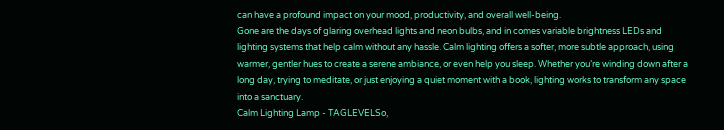can have a profound impact on your mood, productivity, and overall well-being.
Gone are the days of glaring overhead lights and neon bulbs, and in comes variable brightness LEDs and lighting systems that help calm without any hassle. Calm lighting offers a softer, more subtle approach, using warmer, gentler hues to create a serene ambiance, or even help you sleep. Whether you’re winding down after a long day, trying to meditate, or just enjoying a quiet moment with a book, lighting works to transform any space into a sanctuary.
Calm Lighting Lamp - TAGLEVELSo,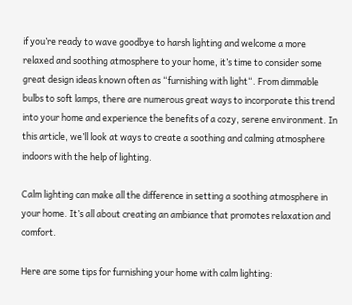if you’re ready to wave goodbye to harsh lighting and welcome a more relaxed and soothing atmosphere to your home, it’s time to consider some great design ideas known often as “furnishing with light“. From dimmable bulbs to soft lamps, there are numerous great ways to incorporate this trend into your home and experience the benefits of a cozy, serene environment. In this article, we’ll look at ways to create a soothing and calming atmosphere indoors with the help of lighting.

Calm lighting can make all the difference in setting a soothing atmosphere in your home. It’s all about creating an ambiance that promotes relaxation and comfort.

Here are some tips for furnishing your home with calm lighting: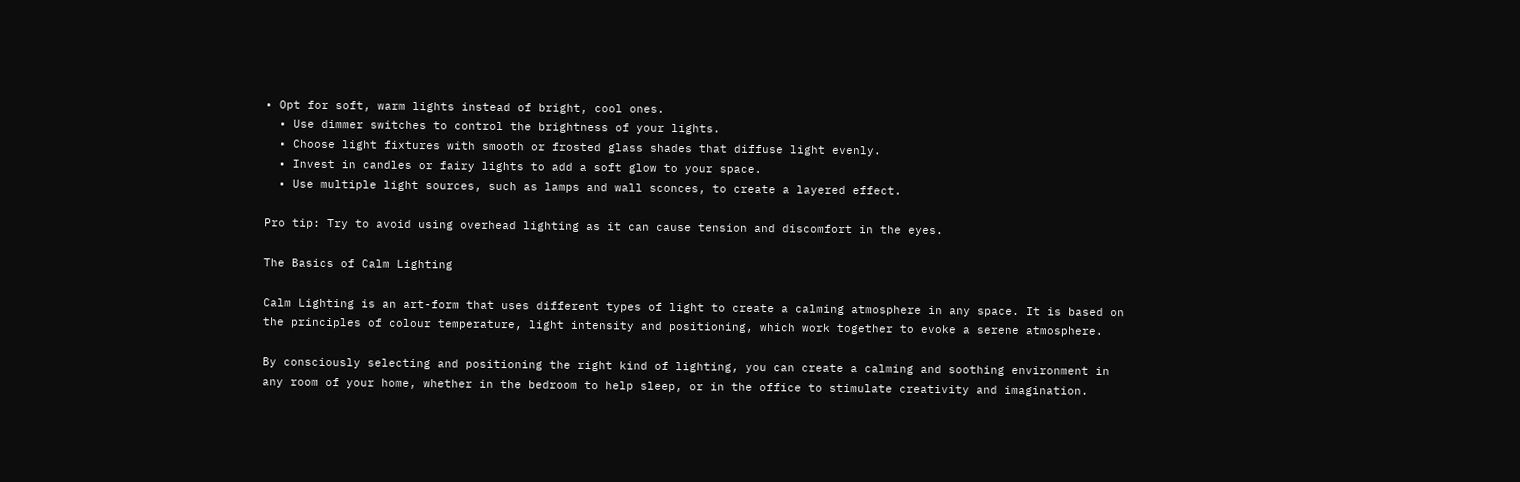• Opt for soft, warm lights instead of bright, cool ones.
  • Use dimmer switches to control the brightness of your lights.
  • Choose light fixtures with smooth or frosted glass shades that diffuse light evenly.
  • Invest in candles or fairy lights to add a soft glow to your space.
  • Use multiple light sources, such as lamps and wall sconces, to create a layered effect.

Pro tip: Try to avoid using overhead lighting as it can cause tension and discomfort in the eyes.

The Basics of Calm Lighting

Calm Lighting is an art-form that uses different types of light to create a calming atmosphere in any space. It is based on the principles of colour temperature, light intensity and positioning, which work together to evoke a serene atmosphere.

By consciously selecting and positioning the right kind of lighting, you can create a calming and soothing environment in any room of your home, whether in the bedroom to help sleep, or in the office to stimulate creativity and imagination.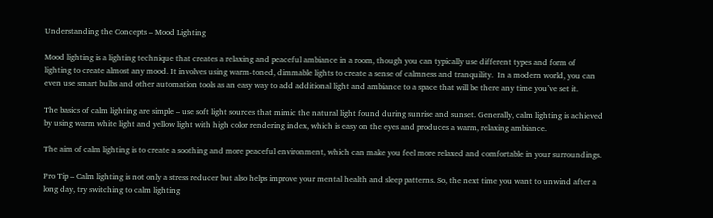Understanding the Concepts – Mood Lighting

Mood lighting is a lighting technique that creates a relaxing and peaceful ambiance in a room, though you can typically use different types and form of lighting to create almost any mood. It involves using warm-toned, dimmable lights to create a sense of calmness and tranquility.  In a modern world, you can even use smart bulbs and other automation tools as an easy way to add additional light and ambiance to a space that will be there any time you’ve set it.

The basics of calm lighting are simple – use soft light sources that mimic the natural light found during sunrise and sunset. Generally, calm lighting is achieved by using warm white light and yellow light with high color rendering index, which is easy on the eyes and produces a warm, relaxing ambiance.

The aim of calm lighting is to create a soothing and more peaceful environment, which can make you feel more relaxed and comfortable in your surroundings.

Pro Tip – Calm lighting is not only a stress reducer but also helps improve your mental health and sleep patterns. So, the next time you want to unwind after a long day, try switching to calm lighting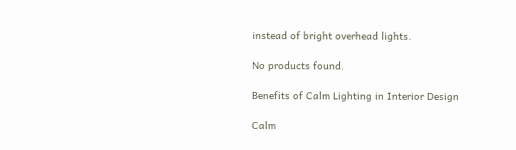instead of bright overhead lights.

No products found.

Benefits of Calm Lighting in Interior Design

Calm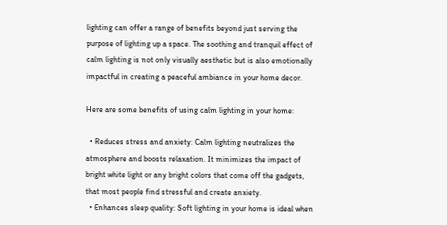lighting can offer a range of benefits beyond just serving the purpose of lighting up a space. The soothing and tranquil effect of calm lighting is not only visually aesthetic but is also emotionally impactful in creating a peaceful ambiance in your home decor.

Here are some benefits of using calm lighting in your home:

  • Reduces stress and anxiety: Calm lighting neutralizes the atmosphere and boosts relaxation. It minimizes the impact of bright white light or any bright colors that come off the gadgets, that most people find stressful and create anxiety.
  • Enhances sleep quality: Soft lighting in your home is ideal when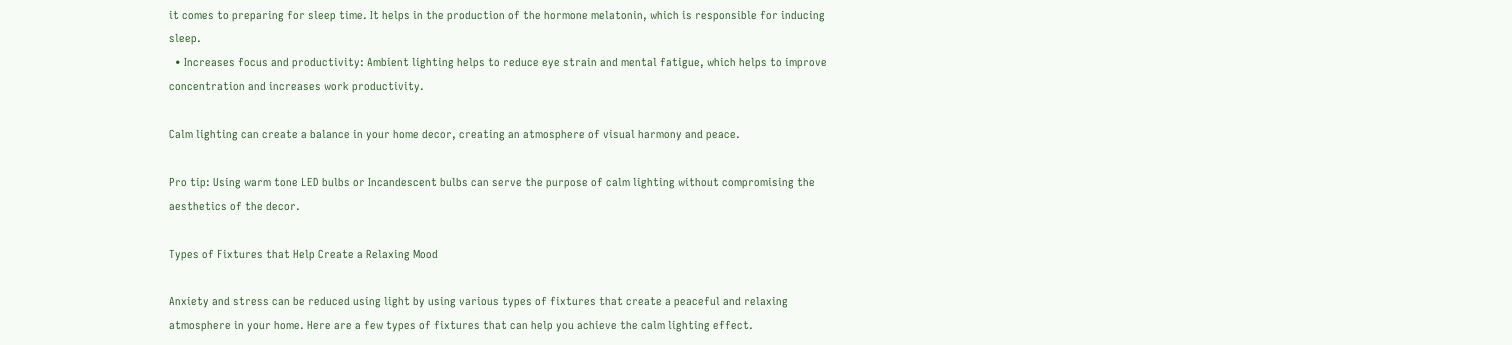it comes to preparing for sleep time. It helps in the production of the hormone melatonin, which is responsible for inducing sleep.
  • Increases focus and productivity: Ambient lighting helps to reduce eye strain and mental fatigue, which helps to improve concentration and increases work productivity.

Calm lighting can create a balance in your home decor, creating an atmosphere of visual harmony and peace.

Pro tip: Using warm tone LED bulbs or Incandescent bulbs can serve the purpose of calm lighting without compromising the aesthetics of the decor.

Types of Fixtures that Help Create a Relaxing Mood

Anxiety and stress can be reduced using light by using various types of fixtures that create a peaceful and relaxing atmosphere in your home. Here are a few types of fixtures that can help you achieve the calm lighting effect.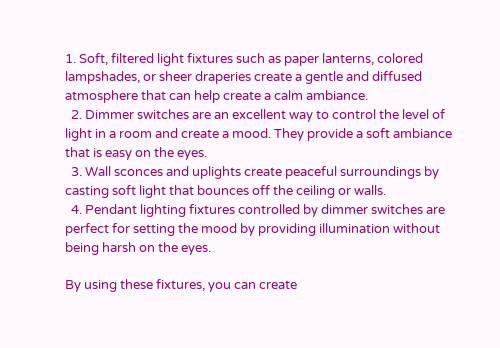1. Soft, filtered light fixtures such as paper lanterns, colored lampshades, or sheer draperies create a gentle and diffused atmosphere that can help create a calm ambiance.
  2. Dimmer switches are an excellent way to control the level of light in a room and create a mood. They provide a soft ambiance that is easy on the eyes.
  3. Wall sconces and uplights create peaceful surroundings by casting soft light that bounces off the ceiling or walls.
  4. Pendant lighting fixtures controlled by dimmer switches are perfect for setting the mood by providing illumination without being harsh on the eyes.

By using these fixtures, you can create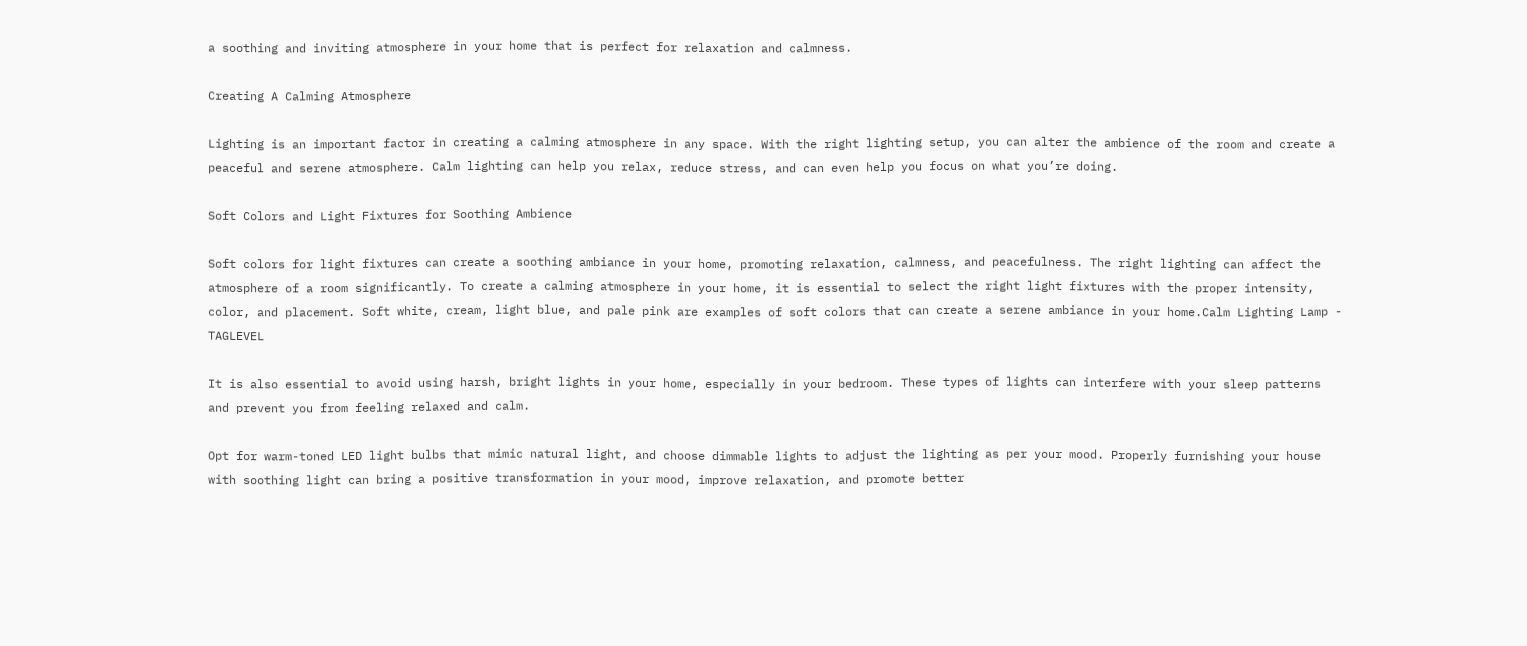a soothing and inviting atmosphere in your home that is perfect for relaxation and calmness.

Creating A Calming Atmosphere

Lighting is an important factor in creating a calming atmosphere in any space. With the right lighting setup, you can alter the ambience of the room and create a peaceful and serene atmosphere. Calm lighting can help you relax, reduce stress, and can even help you focus on what you’re doing.

Soft Colors and Light Fixtures for Soothing Ambience

Soft colors for light fixtures can create a soothing ambiance in your home, promoting relaxation, calmness, and peacefulness. The right lighting can affect the atmosphere of a room significantly. To create a calming atmosphere in your home, it is essential to select the right light fixtures with the proper intensity, color, and placement. Soft white, cream, light blue, and pale pink are examples of soft colors that can create a serene ambiance in your home.Calm Lighting Lamp - TAGLEVEL

It is also essential to avoid using harsh, bright lights in your home, especially in your bedroom. These types of lights can interfere with your sleep patterns and prevent you from feeling relaxed and calm.

Opt for warm-toned LED light bulbs that mimic natural light, and choose dimmable lights to adjust the lighting as per your mood. Properly furnishing your house with soothing light can bring a positive transformation in your mood, improve relaxation, and promote better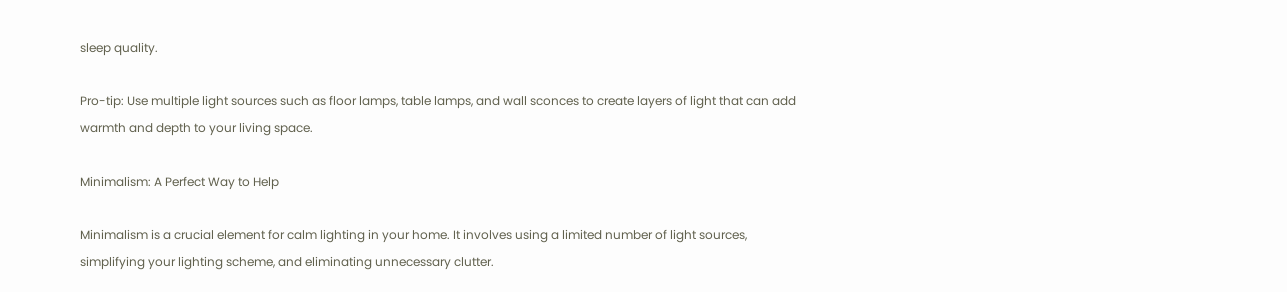sleep quality.

Pro-tip: Use multiple light sources such as floor lamps, table lamps, and wall sconces to create layers of light that can add warmth and depth to your living space.

Minimalism: A Perfect Way to Help

Minimalism is a crucial element for calm lighting in your home. It involves using a limited number of light sources, simplifying your lighting scheme, and eliminating unnecessary clutter.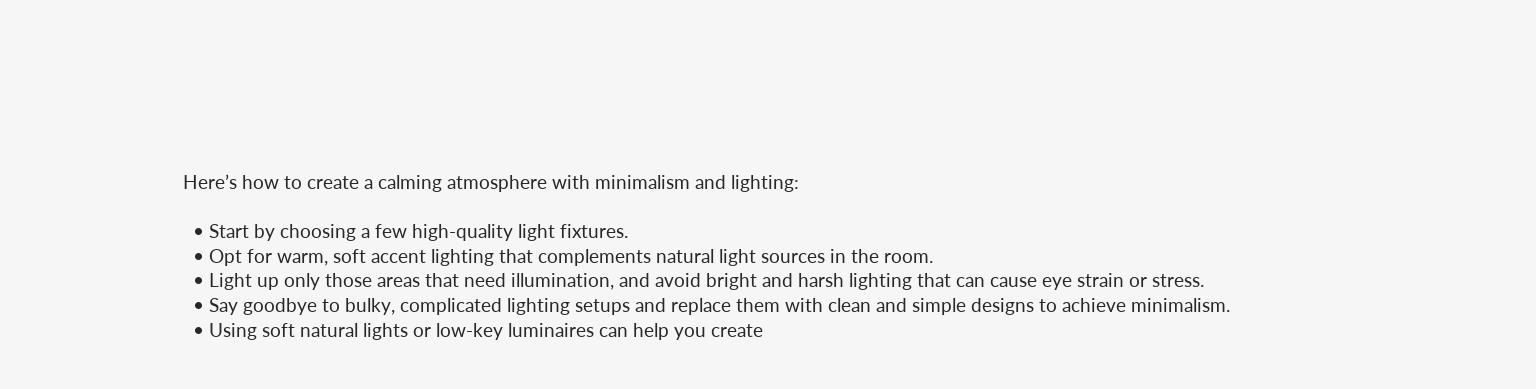Here’s how to create a calming atmosphere with minimalism and lighting:

  • Start by choosing a few high-quality light fixtures.
  • Opt for warm, soft accent lighting that complements natural light sources in the room.
  • Light up only those areas that need illumination, and avoid bright and harsh lighting that can cause eye strain or stress.
  • Say goodbye to bulky, complicated lighting setups and replace them with clean and simple designs to achieve minimalism.
  • Using soft natural lights or low-key luminaires can help you create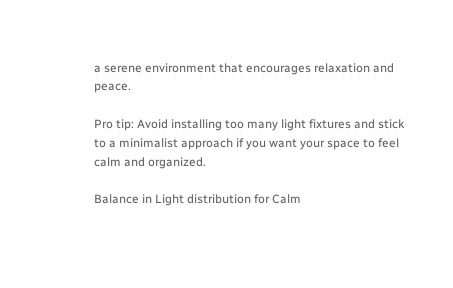a serene environment that encourages relaxation and peace.

Pro tip: Avoid installing too many light fixtures and stick to a minimalist approach if you want your space to feel calm and organized.

Balance in Light distribution for Calm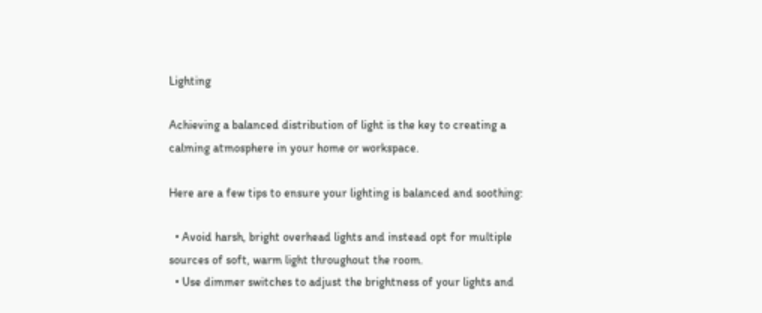Lighting

Achieving a balanced distribution of light is the key to creating a calming atmosphere in your home or workspace.

Here are a few tips to ensure your lighting is balanced and soothing:

  • Avoid harsh, bright overhead lights and instead opt for multiple sources of soft, warm light throughout the room.
  • Use dimmer switches to adjust the brightness of your lights and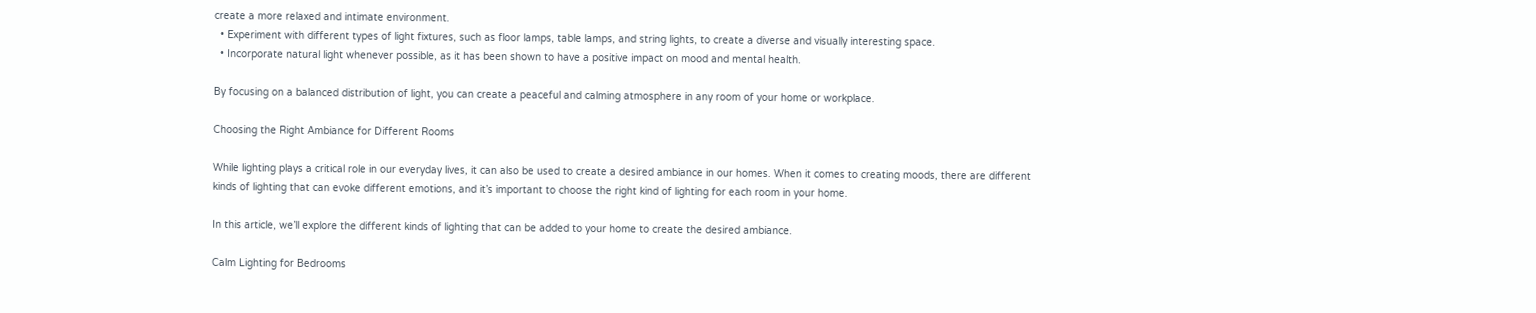create a more relaxed and intimate environment.
  • Experiment with different types of light fixtures, such as floor lamps, table lamps, and string lights, to create a diverse and visually interesting space.
  • Incorporate natural light whenever possible, as it has been shown to have a positive impact on mood and mental health.

By focusing on a balanced distribution of light, you can create a peaceful and calming atmosphere in any room of your home or workplace.

Choosing the Right Ambiance for Different Rooms

While lighting plays a critical role in our everyday lives, it can also be used to create a desired ambiance in our homes. When it comes to creating moods, there are different kinds of lighting that can evoke different emotions, and it’s important to choose the right kind of lighting for each room in your home.

In this article, we’ll explore the different kinds of lighting that can be added to your home to create the desired ambiance.

Calm Lighting for Bedrooms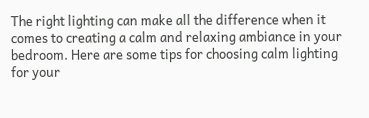The right lighting can make all the difference when it comes to creating a calm and relaxing ambiance in your bedroom. Here are some tips for choosing calm lighting for your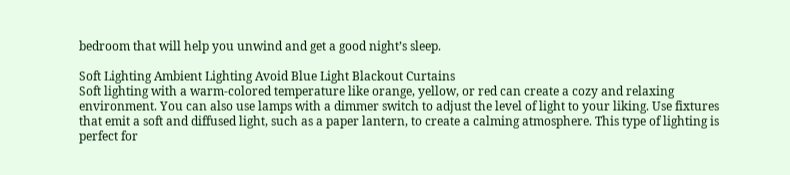bedroom that will help you unwind and get a good night’s sleep.

Soft Lighting Ambient Lighting Avoid Blue Light Blackout Curtains
Soft lighting with a warm-colored temperature like orange, yellow, or red can create a cozy and relaxing environment. You can also use lamps with a dimmer switch to adjust the level of light to your liking. Use fixtures that emit a soft and diffused light, such as a paper lantern, to create a calming atmosphere. This type of lighting is perfect for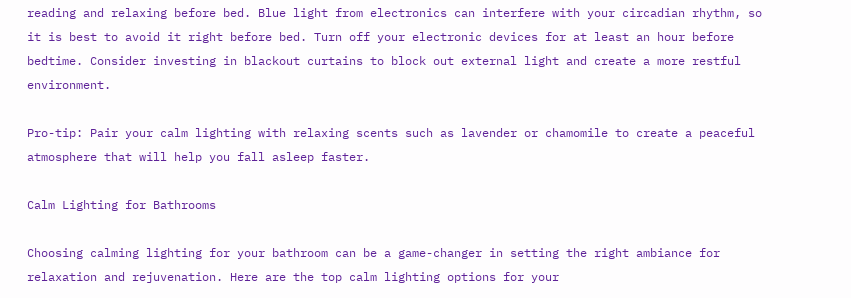reading and relaxing before bed. Blue light from electronics can interfere with your circadian rhythm, so it is best to avoid it right before bed. Turn off your electronic devices for at least an hour before bedtime. Consider investing in blackout curtains to block out external light and create a more restful environment.

Pro-tip: Pair your calm lighting with relaxing scents such as lavender or chamomile to create a peaceful atmosphere that will help you fall asleep faster.

Calm Lighting for Bathrooms

Choosing calming lighting for your bathroom can be a game-changer in setting the right ambiance for relaxation and rejuvenation. Here are the top calm lighting options for your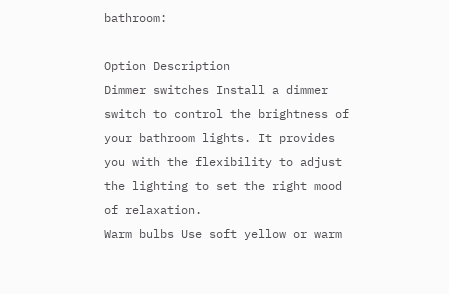bathroom:

Option Description
Dimmer switches Install a dimmer switch to control the brightness of your bathroom lights. It provides you with the flexibility to adjust the lighting to set the right mood of relaxation.
Warm bulbs Use soft yellow or warm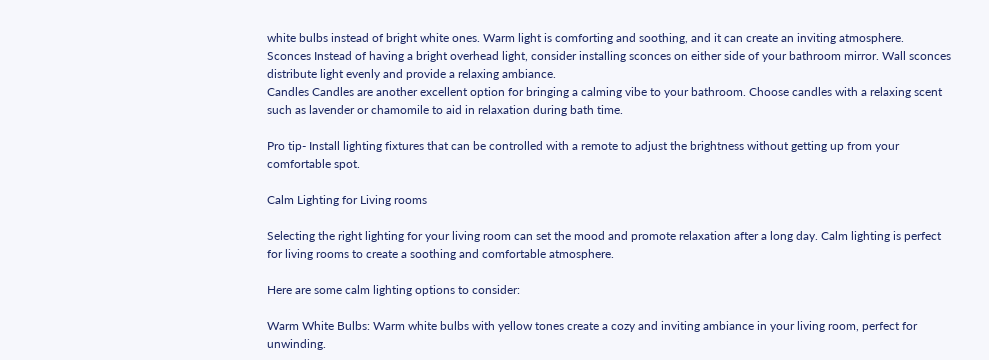white bulbs instead of bright white ones. Warm light is comforting and soothing, and it can create an inviting atmosphere.
Sconces Instead of having a bright overhead light, consider installing sconces on either side of your bathroom mirror. Wall sconces distribute light evenly and provide a relaxing ambiance.
Candles Candles are another excellent option for bringing a calming vibe to your bathroom. Choose candles with a relaxing scent such as lavender or chamomile to aid in relaxation during bath time.

Pro tip- Install lighting fixtures that can be controlled with a remote to adjust the brightness without getting up from your comfortable spot.

Calm Lighting for Living rooms

Selecting the right lighting for your living room can set the mood and promote relaxation after a long day. Calm lighting is perfect for living rooms to create a soothing and comfortable atmosphere.

Here are some calm lighting options to consider:

Warm White Bulbs: Warm white bulbs with yellow tones create a cozy and inviting ambiance in your living room, perfect for unwinding.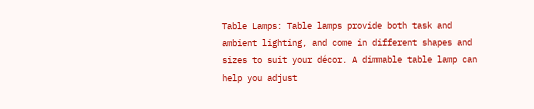Table Lamps: Table lamps provide both task and ambient lighting, and come in different shapes and sizes to suit your décor. A dimmable table lamp can help you adjust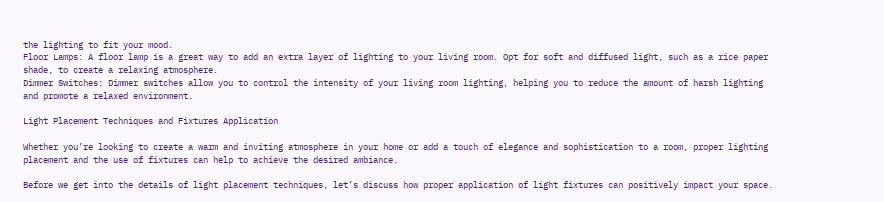the lighting to fit your mood.
Floor Lamps: A floor lamp is a great way to add an extra layer of lighting to your living room. Opt for soft and diffused light, such as a rice paper shade, to create a relaxing atmosphere.
Dimmer Switches: Dimmer switches allow you to control the intensity of your living room lighting, helping you to reduce the amount of harsh lighting and promote a relaxed environment.

Light Placement Techniques and Fixtures Application

Whether you’re looking to create a warm and inviting atmosphere in your home or add a touch of elegance and sophistication to a room, proper lighting placement and the use of fixtures can help to achieve the desired ambiance.

Before we get into the details of light placement techniques, let’s discuss how proper application of light fixtures can positively impact your space.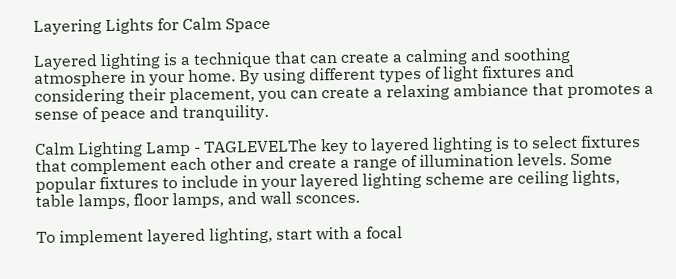Layering Lights for Calm Space

Layered lighting is a technique that can create a calming and soothing atmosphere in your home. By using different types of light fixtures and considering their placement, you can create a relaxing ambiance that promotes a sense of peace and tranquility.

Calm Lighting Lamp - TAGLEVELThe key to layered lighting is to select fixtures that complement each other and create a range of illumination levels. Some popular fixtures to include in your layered lighting scheme are ceiling lights, table lamps, floor lamps, and wall sconces.

To implement layered lighting, start with a focal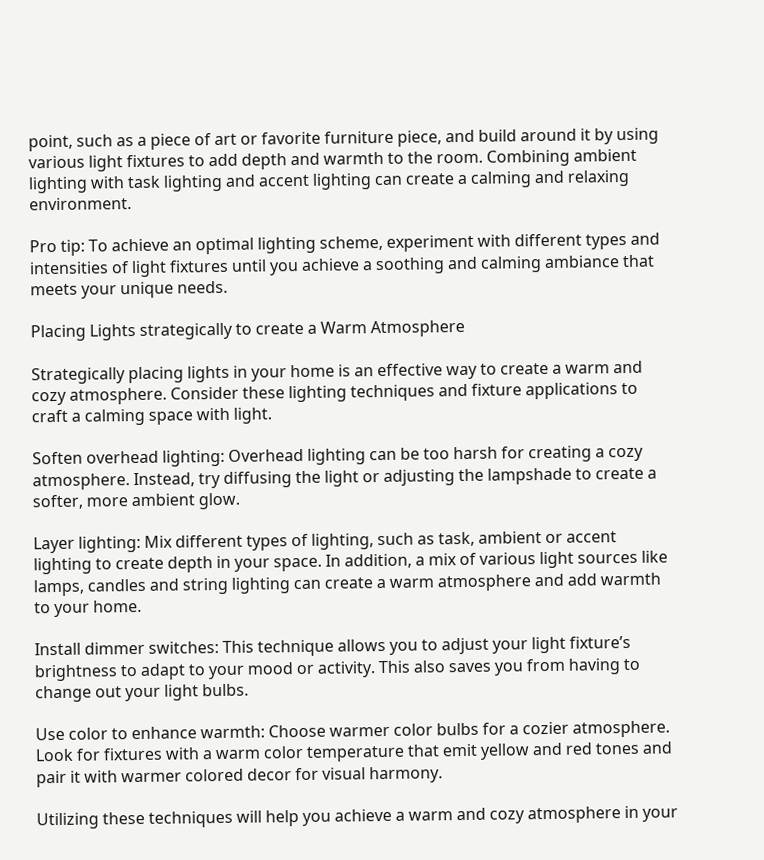point, such as a piece of art or favorite furniture piece, and build around it by using various light fixtures to add depth and warmth to the room. Combining ambient lighting with task lighting and accent lighting can create a calming and relaxing environment.

Pro tip: To achieve an optimal lighting scheme, experiment with different types and intensities of light fixtures until you achieve a soothing and calming ambiance that meets your unique needs.

Placing Lights strategically to create a Warm Atmosphere

Strategically placing lights in your home is an effective way to create a warm and cozy atmosphere. Consider these lighting techniques and fixture applications to craft a calming space with light.

Soften overhead lighting: Overhead lighting can be too harsh for creating a cozy atmosphere. Instead, try diffusing the light or adjusting the lampshade to create a softer, more ambient glow.

Layer lighting: Mix different types of lighting, such as task, ambient or accent lighting to create depth in your space. In addition, a mix of various light sources like lamps, candles and string lighting can create a warm atmosphere and add warmth to your home.

Install dimmer switches: This technique allows you to adjust your light fixture’s brightness to adapt to your mood or activity. This also saves you from having to change out your light bulbs.

Use color to enhance warmth: Choose warmer color bulbs for a cozier atmosphere. Look for fixtures with a warm color temperature that emit yellow and red tones and pair it with warmer colored decor for visual harmony.

Utilizing these techniques will help you achieve a warm and cozy atmosphere in your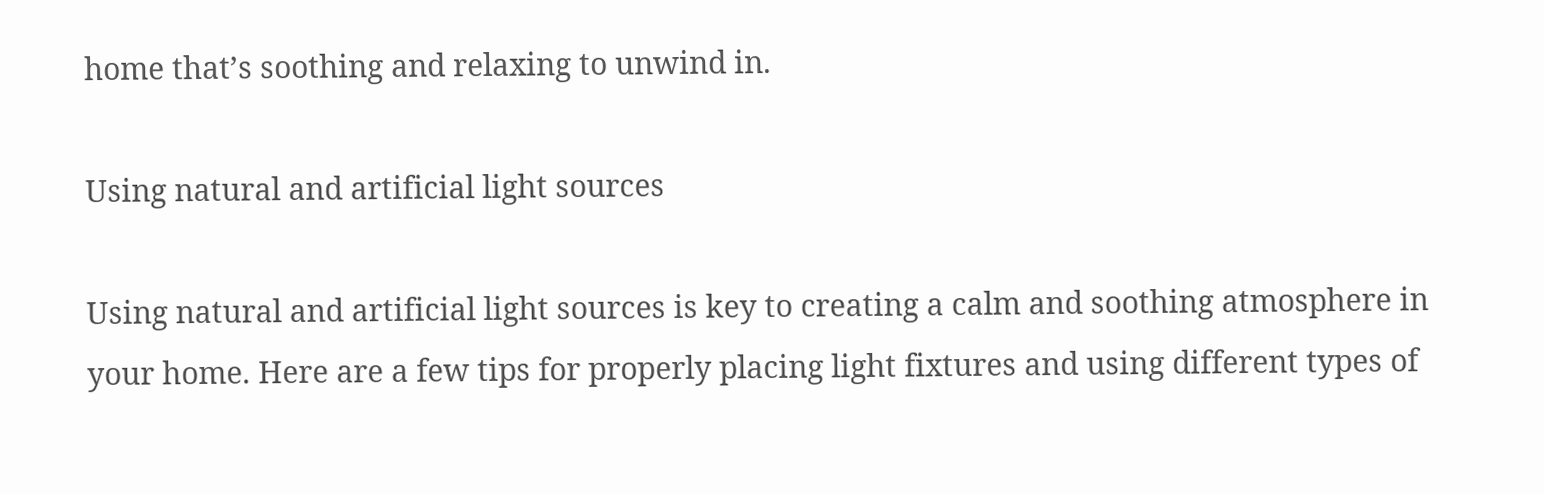home that’s soothing and relaxing to unwind in.

Using natural and artificial light sources

Using natural and artificial light sources is key to creating a calm and soothing atmosphere in your home. Here are a few tips for properly placing light fixtures and using different types of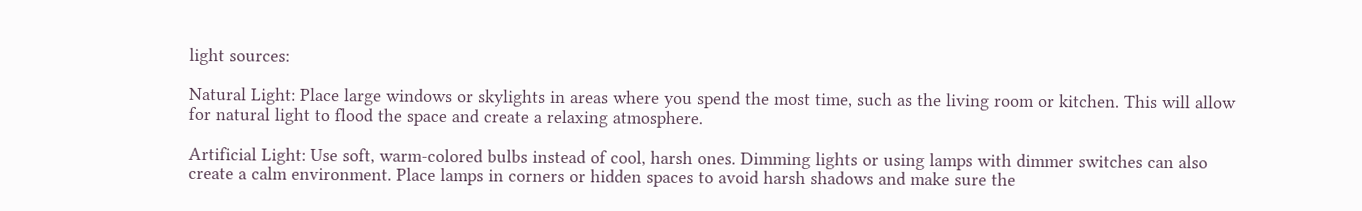light sources:

Natural Light: Place large windows or skylights in areas where you spend the most time, such as the living room or kitchen. This will allow for natural light to flood the space and create a relaxing atmosphere.

Artificial Light: Use soft, warm-colored bulbs instead of cool, harsh ones. Dimming lights or using lamps with dimmer switches can also create a calm environment. Place lamps in corners or hidden spaces to avoid harsh shadows and make sure the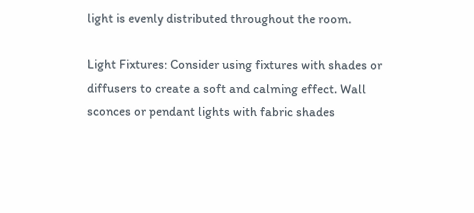light is evenly distributed throughout the room.

Light Fixtures: Consider using fixtures with shades or diffusers to create a soft and calming effect. Wall sconces or pendant lights with fabric shades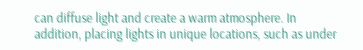can diffuse light and create a warm atmosphere. In addition, placing lights in unique locations, such as under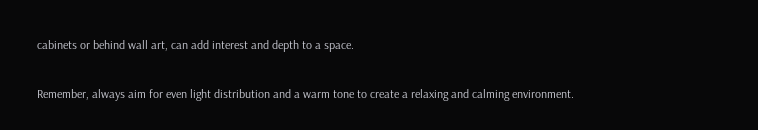cabinets or behind wall art, can add interest and depth to a space.

Remember, always aim for even light distribution and a warm tone to create a relaxing and calming environment.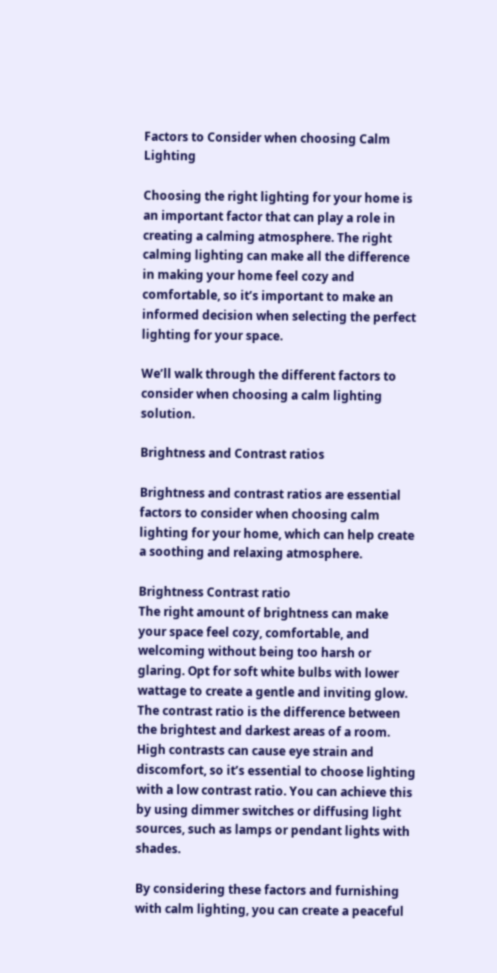Factors to Consider when choosing Calm Lighting

Choosing the right lighting for your home is an important factor that can play a role in creating a calming atmosphere. The right calming lighting can make all the difference in making your home feel cozy and comfortable, so it’s important to make an informed decision when selecting the perfect lighting for your space.

We’ll walk through the different factors to consider when choosing a calm lighting solution.

Brightness and Contrast ratios

Brightness and contrast ratios are essential factors to consider when choosing calm lighting for your home, which can help create a soothing and relaxing atmosphere.

Brightness Contrast ratio
The right amount of brightness can make your space feel cozy, comfortable, and welcoming without being too harsh or glaring. Opt for soft white bulbs with lower wattage to create a gentle and inviting glow. The contrast ratio is the difference between the brightest and darkest areas of a room. High contrasts can cause eye strain and discomfort, so it’s essential to choose lighting with a low contrast ratio. You can achieve this by using dimmer switches or diffusing light sources, such as lamps or pendant lights with shades.

By considering these factors and furnishing with calm lighting, you can create a peaceful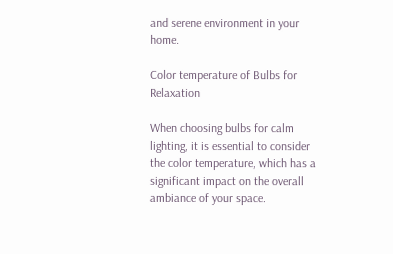and serene environment in your home.

Color temperature of Bulbs for Relaxation

When choosing bulbs for calm lighting, it is essential to consider the color temperature, which has a significant impact on the overall ambiance of your space.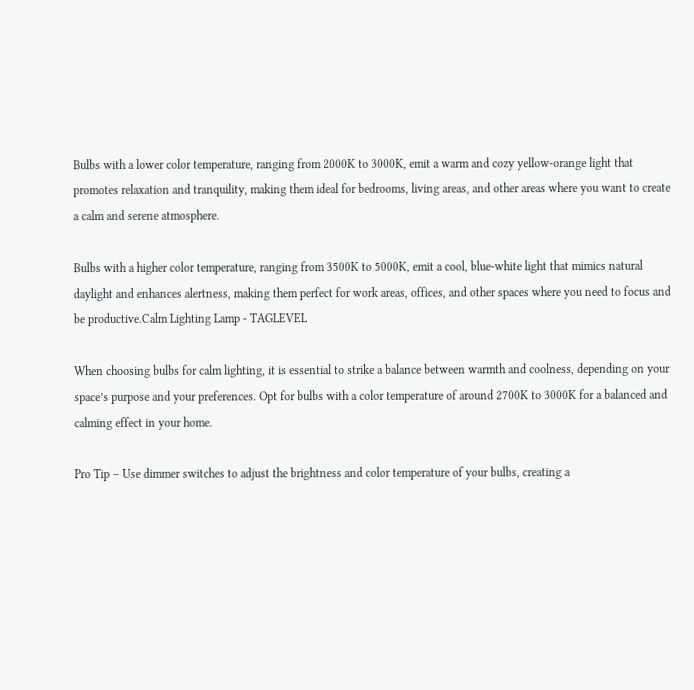Bulbs with a lower color temperature, ranging from 2000K to 3000K, emit a warm and cozy yellow-orange light that promotes relaxation and tranquility, making them ideal for bedrooms, living areas, and other areas where you want to create a calm and serene atmosphere.

Bulbs with a higher color temperature, ranging from 3500K to 5000K, emit a cool, blue-white light that mimics natural daylight and enhances alertness, making them perfect for work areas, offices, and other spaces where you need to focus and be productive.Calm Lighting Lamp - TAGLEVEL

When choosing bulbs for calm lighting, it is essential to strike a balance between warmth and coolness, depending on your space’s purpose and your preferences. Opt for bulbs with a color temperature of around 2700K to 3000K for a balanced and calming effect in your home.

Pro Tip – Use dimmer switches to adjust the brightness and color temperature of your bulbs, creating a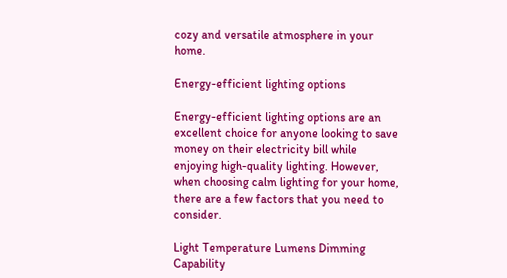cozy and versatile atmosphere in your home.

Energy-efficient lighting options

Energy-efficient lighting options are an excellent choice for anyone looking to save money on their electricity bill while enjoying high-quality lighting. However, when choosing calm lighting for your home, there are a few factors that you need to consider.

Light Temperature Lumens Dimming Capability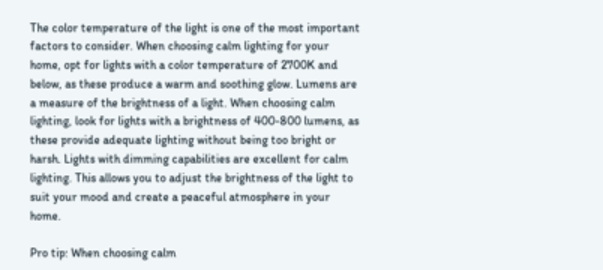The color temperature of the light is one of the most important factors to consider. When choosing calm lighting for your home, opt for lights with a color temperature of 2700K and below, as these produce a warm and soothing glow. Lumens are a measure of the brightness of a light. When choosing calm lighting, look for lights with a brightness of 400-800 lumens, as these provide adequate lighting without being too bright or harsh. Lights with dimming capabilities are excellent for calm lighting. This allows you to adjust the brightness of the light to suit your mood and create a peaceful atmosphere in your home.

Pro tip: When choosing calm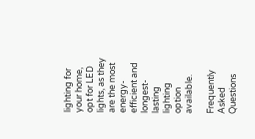lighting for your home, opt for LED lights, as they are the most energy-efficient and longest-lasting lighting option available.

Frequently Asked Questions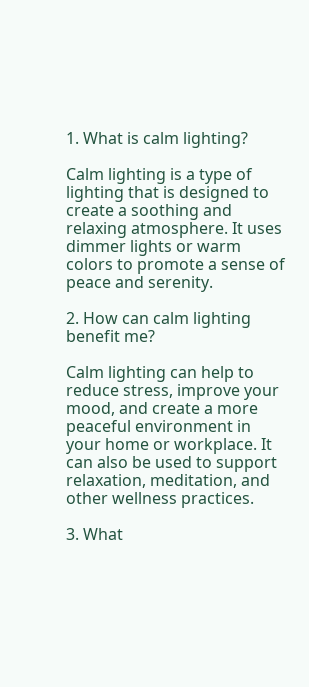1. What is calm lighting?

Calm lighting is a type of lighting that is designed to create a soothing and relaxing atmosphere. It uses dimmer lights or warm colors to promote a sense of peace and serenity.

2. How can calm lighting benefit me?

Calm lighting can help to reduce stress, improve your mood, and create a more peaceful environment in your home or workplace. It can also be used to support relaxation, meditation, and other wellness practices.

3. What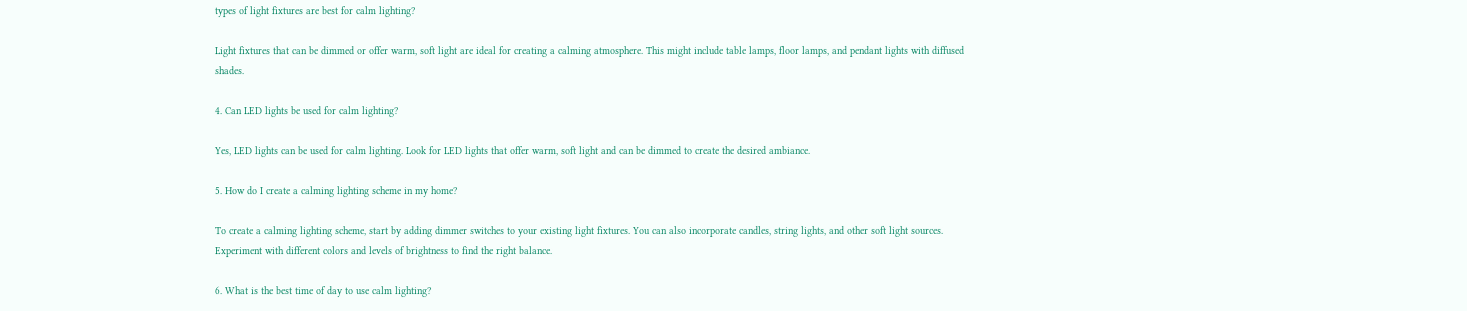types of light fixtures are best for calm lighting?

Light fixtures that can be dimmed or offer warm, soft light are ideal for creating a calming atmosphere. This might include table lamps, floor lamps, and pendant lights with diffused shades.

4. Can LED lights be used for calm lighting?

Yes, LED lights can be used for calm lighting. Look for LED lights that offer warm, soft light and can be dimmed to create the desired ambiance.

5. How do I create a calming lighting scheme in my home?

To create a calming lighting scheme, start by adding dimmer switches to your existing light fixtures. You can also incorporate candles, string lights, and other soft light sources. Experiment with different colors and levels of brightness to find the right balance.

6. What is the best time of day to use calm lighting?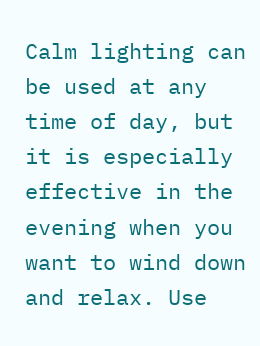Calm lighting can be used at any time of day, but it is especially effective in the evening when you want to wind down and relax. Use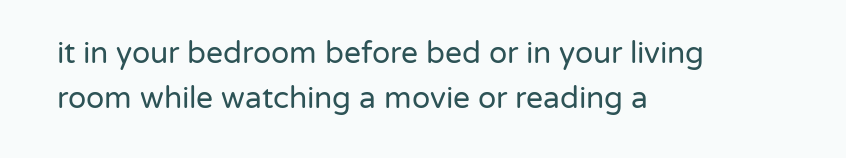it in your bedroom before bed or in your living room while watching a movie or reading a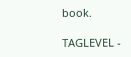book.

TAGLEVEL -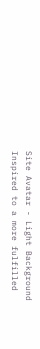Site Avatar - Light Background
Inspired to a more fulfilled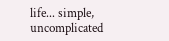life... simple, uncomplicated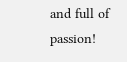and full of passion!